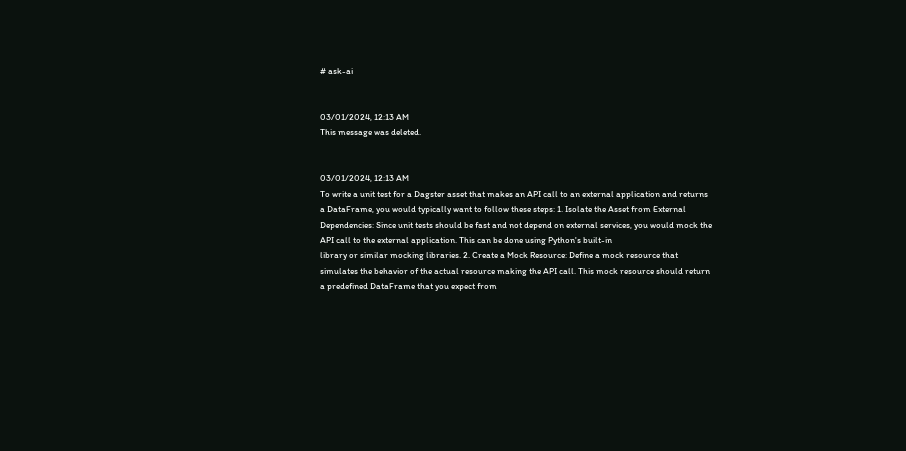# ask-ai


03/01/2024, 12:13 AM
This message was deleted.


03/01/2024, 12:13 AM
To write a unit test for a Dagster asset that makes an API call to an external application and returns a DataFrame, you would typically want to follow these steps: 1. Isolate the Asset from External Dependencies: Since unit tests should be fast and not depend on external services, you would mock the API call to the external application. This can be done using Python's built-in
library or similar mocking libraries. 2. Create a Mock Resource: Define a mock resource that simulates the behavior of the actual resource making the API call. This mock resource should return a predefined DataFrame that you expect from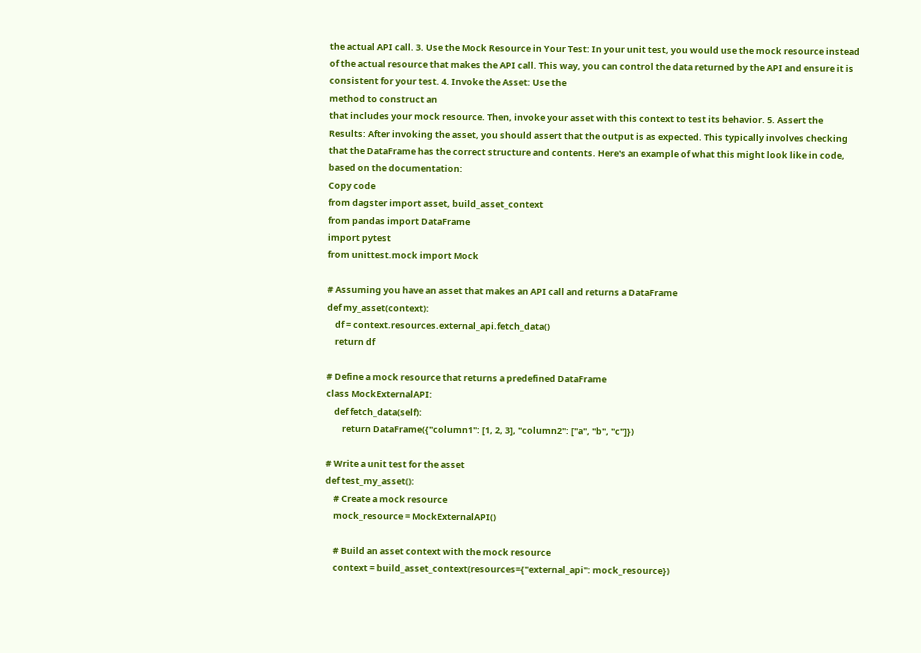the actual API call. 3. Use the Mock Resource in Your Test: In your unit test, you would use the mock resource instead of the actual resource that makes the API call. This way, you can control the data returned by the API and ensure it is consistent for your test. 4. Invoke the Asset: Use the
method to construct an
that includes your mock resource. Then, invoke your asset with this context to test its behavior. 5. Assert the Results: After invoking the asset, you should assert that the output is as expected. This typically involves checking that the DataFrame has the correct structure and contents. Here's an example of what this might look like in code, based on the documentation:
Copy code
from dagster import asset, build_asset_context
from pandas import DataFrame
import pytest
from unittest.mock import Mock

# Assuming you have an asset that makes an API call and returns a DataFrame
def my_asset(context):
    df = context.resources.external_api.fetch_data()
    return df

# Define a mock resource that returns a predefined DataFrame
class MockExternalAPI:
    def fetch_data(self):
        return DataFrame({"column1": [1, 2, 3], "column2": ["a", "b", "c"]})

# Write a unit test for the asset
def test_my_asset():
    # Create a mock resource
    mock_resource = MockExternalAPI()

    # Build an asset context with the mock resource
    context = build_asset_context(resources={"external_api": mock_resource})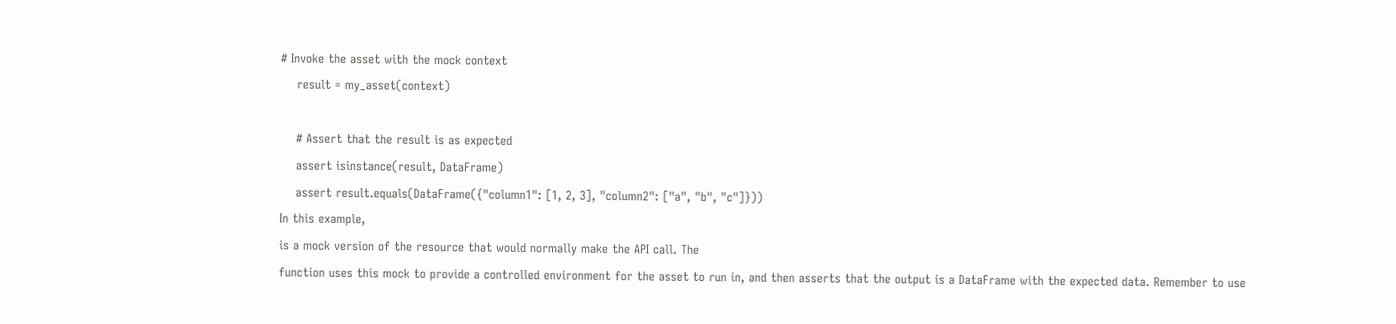# Invoke the asset with the mock context
    result = my_asset(context)

    # Assert that the result is as expected
    assert isinstance(result, DataFrame)
    assert result.equals(DataFrame({"column1": [1, 2, 3], "column2": ["a", "b", "c"]}))
In this example,
is a mock version of the resource that would normally make the API call. The
function uses this mock to provide a controlled environment for the asset to run in, and then asserts that the output is a DataFrame with the expected data. Remember to use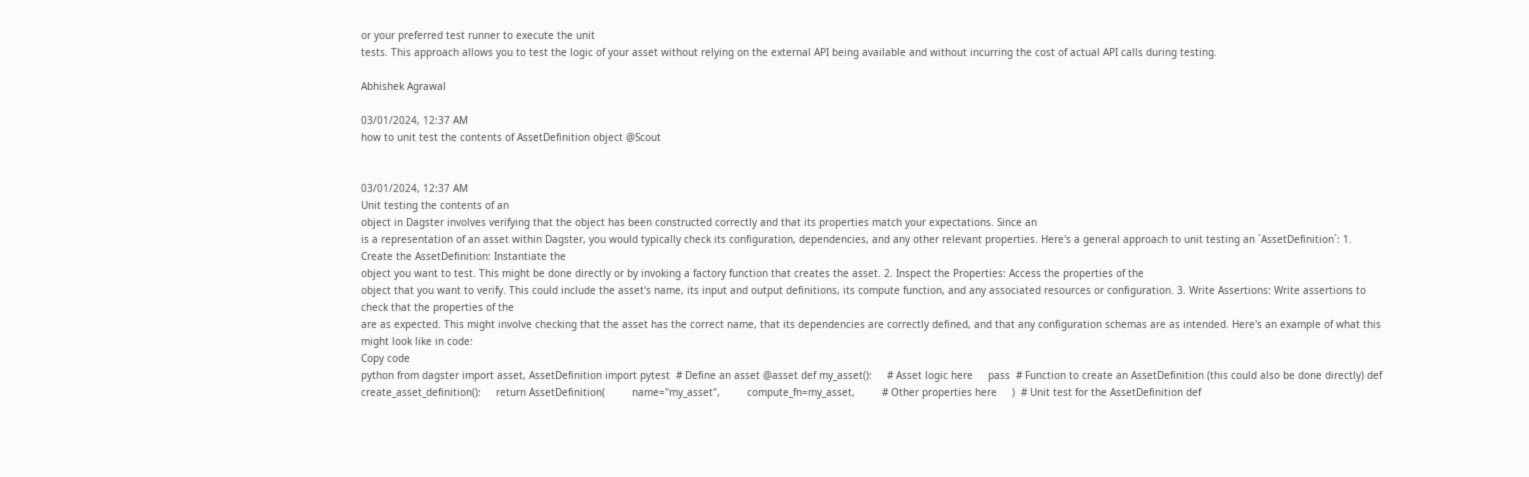or your preferred test runner to execute the unit
tests. This approach allows you to test the logic of your asset without relying on the external API being available and without incurring the cost of actual API calls during testing.

Abhishek Agrawal

03/01/2024, 12:37 AM
how to unit test the contents of AssetDefinition object @Scout


03/01/2024, 12:37 AM
Unit testing the contents of an
object in Dagster involves verifying that the object has been constructed correctly and that its properties match your expectations. Since an
is a representation of an asset within Dagster, you would typically check its configuration, dependencies, and any other relevant properties. Here's a general approach to unit testing an `AssetDefinition`: 1. Create the AssetDefinition: Instantiate the
object you want to test. This might be done directly or by invoking a factory function that creates the asset. 2. Inspect the Properties: Access the properties of the
object that you want to verify. This could include the asset's name, its input and output definitions, its compute function, and any associated resources or configuration. 3. Write Assertions: Write assertions to check that the properties of the
are as expected. This might involve checking that the asset has the correct name, that its dependencies are correctly defined, and that any configuration schemas are as intended. Here's an example of what this might look like in code:
Copy code
python from dagster import asset, AssetDefinition import pytest  # Define an asset @asset def my_asset():     # Asset logic here     pass  # Function to create an AssetDefinition (this could also be done directly) def create_asset_definition():     return AssetDefinition(         name="my_asset",         compute_fn=my_asset,         # Other properties here     )  # Unit test for the AssetDefinition def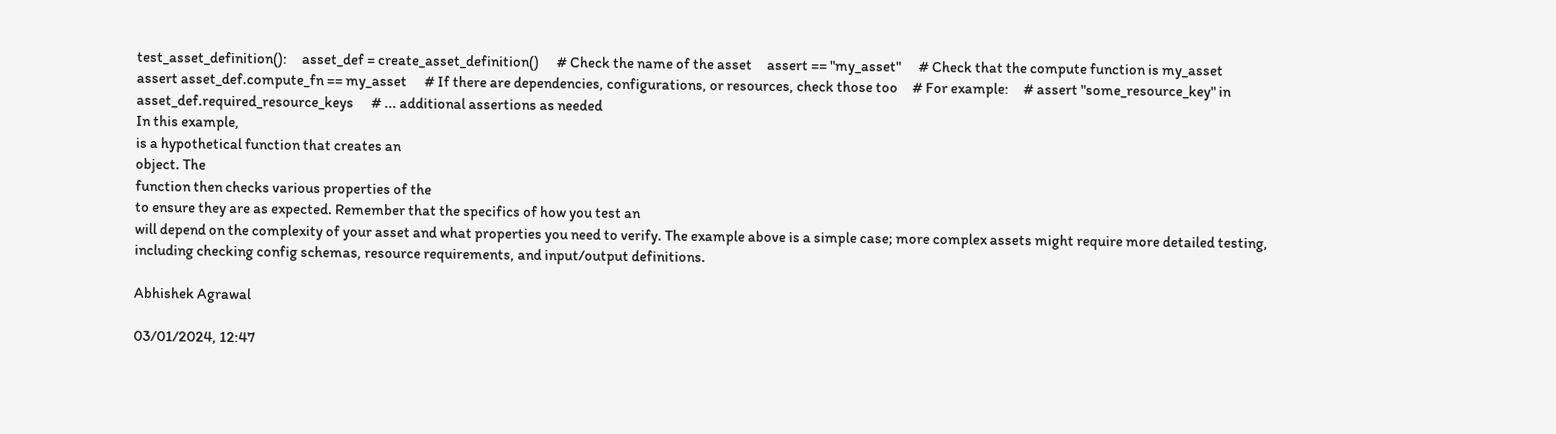test_asset_definition():     asset_def = create_asset_definition()      # Check the name of the asset     assert == "my_asset"      # Check that the compute function is my_asset     assert asset_def.compute_fn == my_asset      # If there are dependencies, configurations, or resources, check those too     # For example:     # assert "some_resource_key" in asset_def.required_resource_keys      # ... additional assertions as needed
In this example,
is a hypothetical function that creates an
object. The
function then checks various properties of the
to ensure they are as expected. Remember that the specifics of how you test an
will depend on the complexity of your asset and what properties you need to verify. The example above is a simple case; more complex assets might require more detailed testing, including checking config schemas, resource requirements, and input/output definitions.

Abhishek Agrawal

03/01/2024, 12:47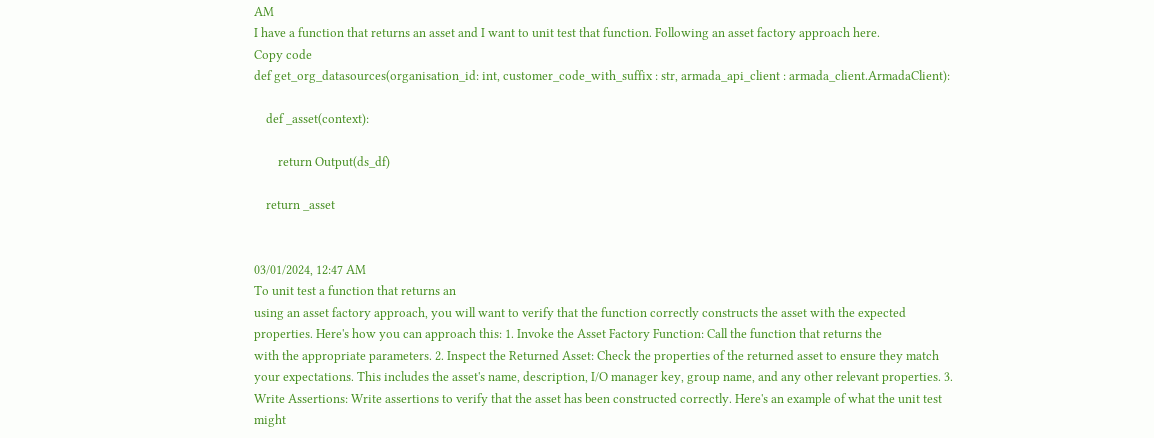AM
I have a function that returns an asset and I want to unit test that function. Following an asset factory approach here.
Copy code
def get_org_datasources(organisation_id: int, customer_code_with_suffix : str, armada_api_client : armada_client.ArmadaClient):

    def _asset(context):

        return Output(ds_df)

    return _asset


03/01/2024, 12:47 AM
To unit test a function that returns an
using an asset factory approach, you will want to verify that the function correctly constructs the asset with the expected properties. Here's how you can approach this: 1. Invoke the Asset Factory Function: Call the function that returns the
with the appropriate parameters. 2. Inspect the Returned Asset: Check the properties of the returned asset to ensure they match your expectations. This includes the asset's name, description, I/O manager key, group name, and any other relevant properties. 3. Write Assertions: Write assertions to verify that the asset has been constructed correctly. Here's an example of what the unit test might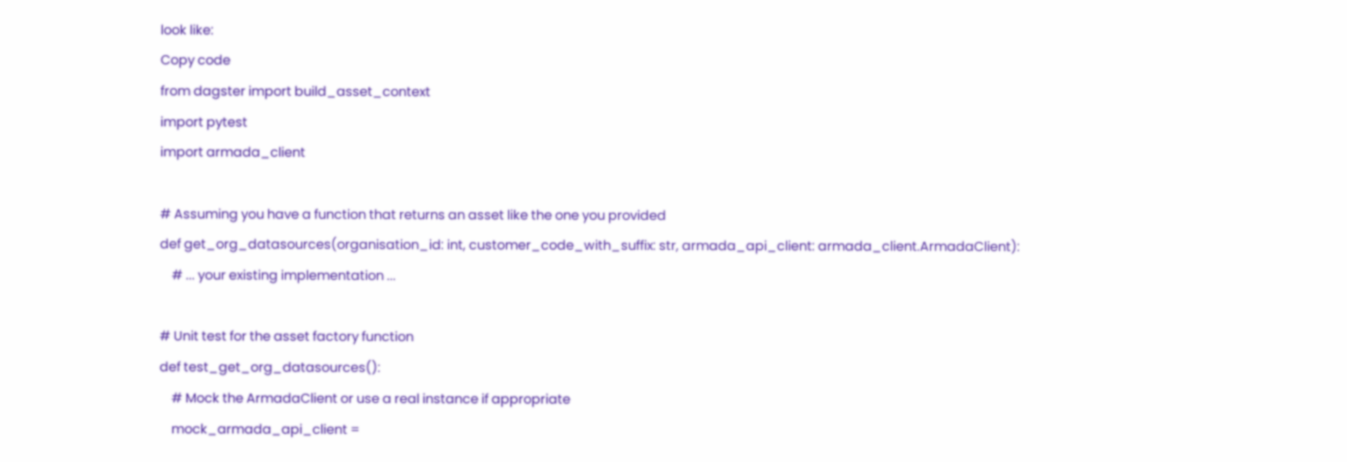look like:
Copy code
from dagster import build_asset_context
import pytest
import armada_client

# Assuming you have a function that returns an asset like the one you provided
def get_org_datasources(organisation_id: int, customer_code_with_suffix: str, armada_api_client: armada_client.ArmadaClient):
    # ... your existing implementation ...

# Unit test for the asset factory function
def test_get_org_datasources():
    # Mock the ArmadaClient or use a real instance if appropriate
    mock_armada_api_client =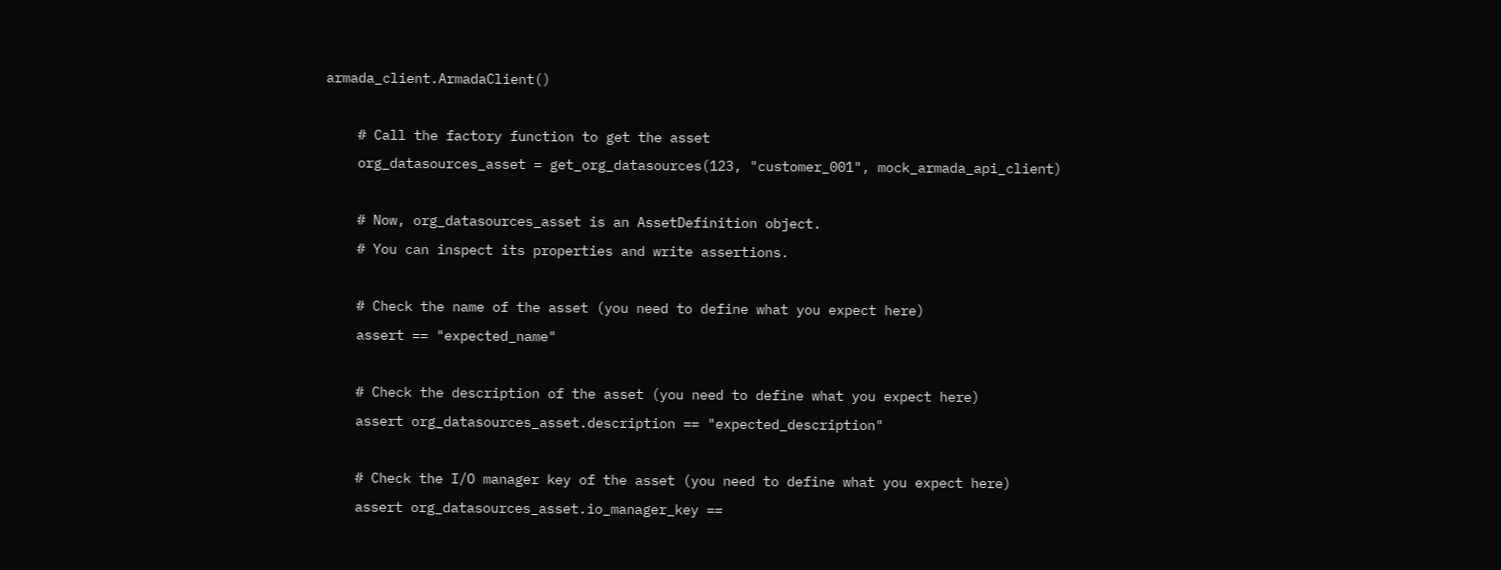armada_client.ArmadaClient()

    # Call the factory function to get the asset
    org_datasources_asset = get_org_datasources(123, "customer_001", mock_armada_api_client)

    # Now, org_datasources_asset is an AssetDefinition object.
    # You can inspect its properties and write assertions.

    # Check the name of the asset (you need to define what you expect here)
    assert == "expected_name"

    # Check the description of the asset (you need to define what you expect here)
    assert org_datasources_asset.description == "expected_description"

    # Check the I/O manager key of the asset (you need to define what you expect here)
    assert org_datasources_asset.io_manager_key ==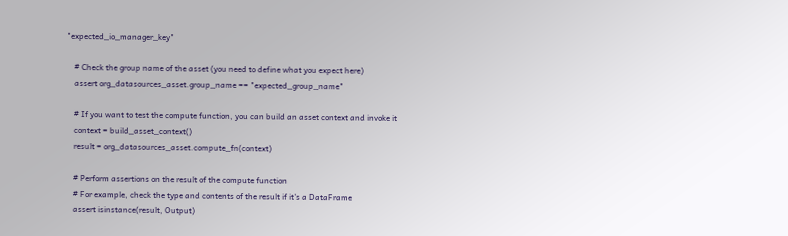"expected_io_manager_key"

    # Check the group name of the asset (you need to define what you expect here)
    assert org_datasources_asset.group_name == "expected_group_name"

    # If you want to test the compute function, you can build an asset context and invoke it
    context = build_asset_context()
    result = org_datasources_asset.compute_fn(context)

    # Perform assertions on the result of the compute function
    # For example, check the type and contents of the result if it's a DataFrame
    assert isinstance(result, Output)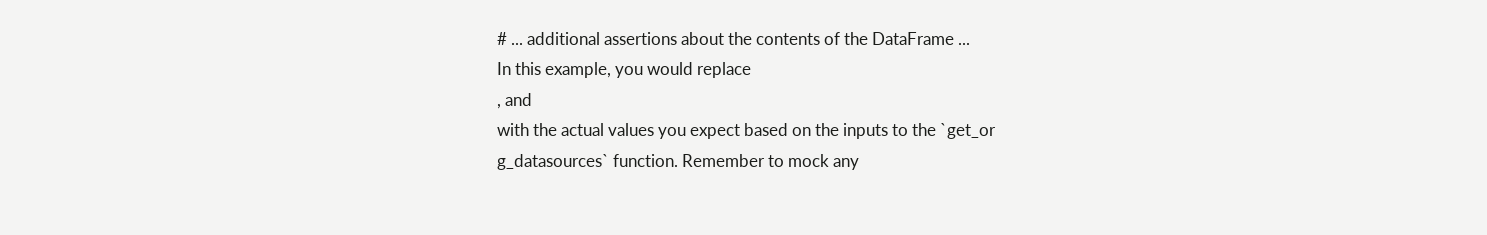# ... additional assertions about the contents of the DataFrame ...
In this example, you would replace
, and
with the actual values you expect based on the inputs to the `get_or
g_datasources` function. Remember to mock any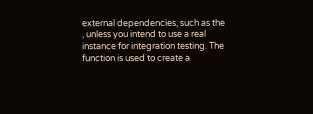external dependencies, such as the
, unless you intend to use a real instance for integration testing. The
function is used to create a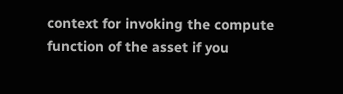context for invoking the compute function of the asset if you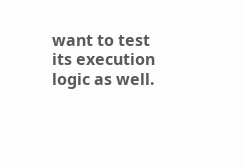want to test its execution logic as well.